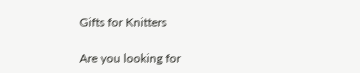Gifts for Knitters

Are you looking for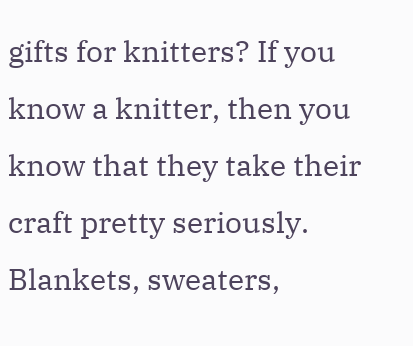gifts for knitters? If you know a knitter, then you know that they take their craft pretty seriously. Blankets, sweaters,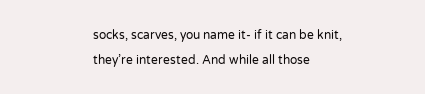socks, scarves, you name it- if it can be knit, they’re interested. And while all those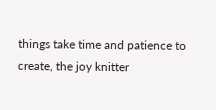things take time and patience to create, the joy knitter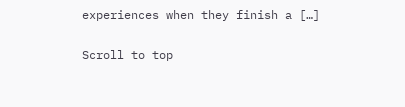experiences when they finish a […]

Scroll to top